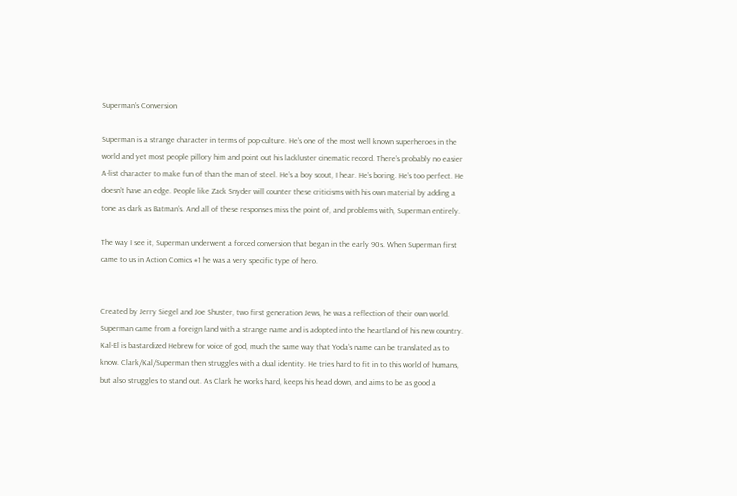Superman’s Conversion

Superman is a strange character in terms of pop-culture. He’s one of the most well known superheroes in the world and yet most people pillory him and point out his lackluster cinematic record. There’s probably no easier A-list character to make fun of than the man of steel. He’s a boy scout, I hear. He’s boring. He’s too perfect. He doesn’t have an edge. People like Zack Snyder will counter these criticisms with his own material by adding a tone as dark as Batman’s. And all of these responses miss the point of, and problems with, Superman entirely.

The way I see it, Superman underwent a forced conversion that began in the early 90s. When Superman first came to us in Action Comics #1 he was a very specific type of hero.


Created by Jerry Siegel and Joe Shuster, two first generation Jews, he was a reflection of their own world. Superman came from a foreign land with a strange name and is adopted into the heartland of his new country. Kal-El is bastardized Hebrew for voice of god, much the same way that Yoda’s name can be translated as to know. Clark/Kal/Superman then struggles with a dual identity. He tries hard to fit in to this world of humans, but also struggles to stand out. As Clark he works hard, keeps his head down, and aims to be as good a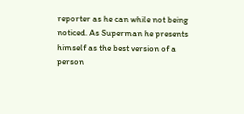reporter as he can while not being noticed. As Superman he presents himself as the best version of a person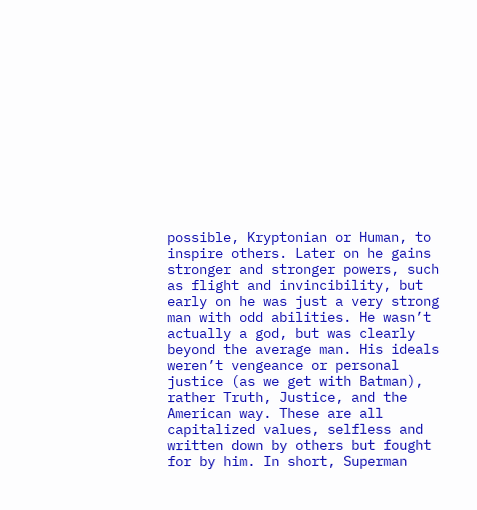possible, Kryptonian or Human, to inspire others. Later on he gains stronger and stronger powers, such as flight and invincibility, but early on he was just a very strong man with odd abilities. He wasn’t actually a god, but was clearly beyond the average man. His ideals weren’t vengeance or personal justice (as we get with Batman), rather Truth, Justice, and the American way. These are all capitalized values, selfless and written down by others but fought for by him. In short, Superman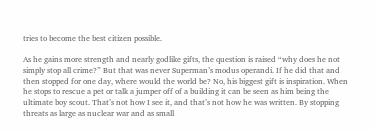tries to become the best citizen possible.

As he gains more strength and nearly godlike gifts, the question is raised “why does he not simply stop all crime?” But that was never Superman’s modus operandi. If he did that and then stopped for one day, where would the world be? No, his biggest gift is inspiration. When he stops to rescue a pet or talk a jumper off of a building it can be seen as him being the ultimate boy scout. That’s not how I see it, and that’s not how he was written. By stopping threats as large as nuclear war and as small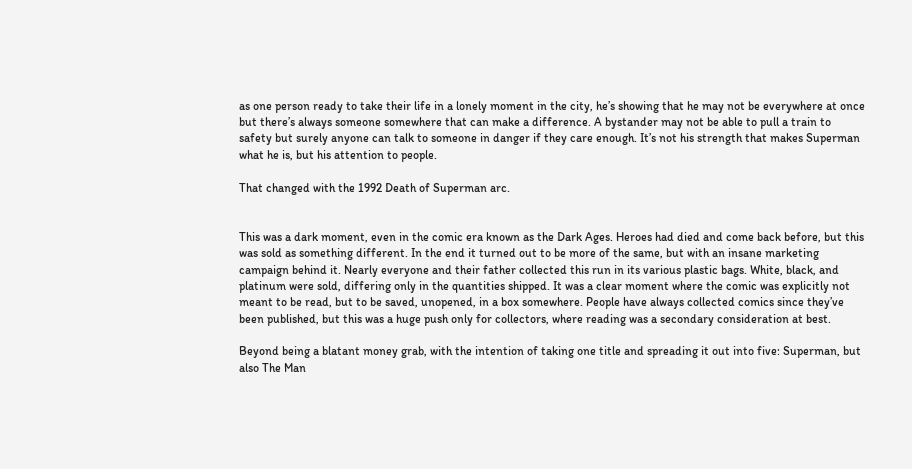as one person ready to take their life in a lonely moment in the city, he’s showing that he may not be everywhere at once but there’s always someone somewhere that can make a difference. A bystander may not be able to pull a train to safety but surely anyone can talk to someone in danger if they care enough. It’s not his strength that makes Superman what he is, but his attention to people.

That changed with the 1992 Death of Superman arc.


This was a dark moment, even in the comic era known as the Dark Ages. Heroes had died and come back before, but this was sold as something different. In the end it turned out to be more of the same, but with an insane marketing campaign behind it. Nearly everyone and their father collected this run in its various plastic bags. White, black, and platinum were sold, differing only in the quantities shipped. It was a clear moment where the comic was explicitly not meant to be read, but to be saved, unopened, in a box somewhere. People have always collected comics since they’ve been published, but this was a huge push only for collectors, where reading was a secondary consideration at best.

Beyond being a blatant money grab, with the intention of taking one title and spreading it out into five: Superman, but also The Man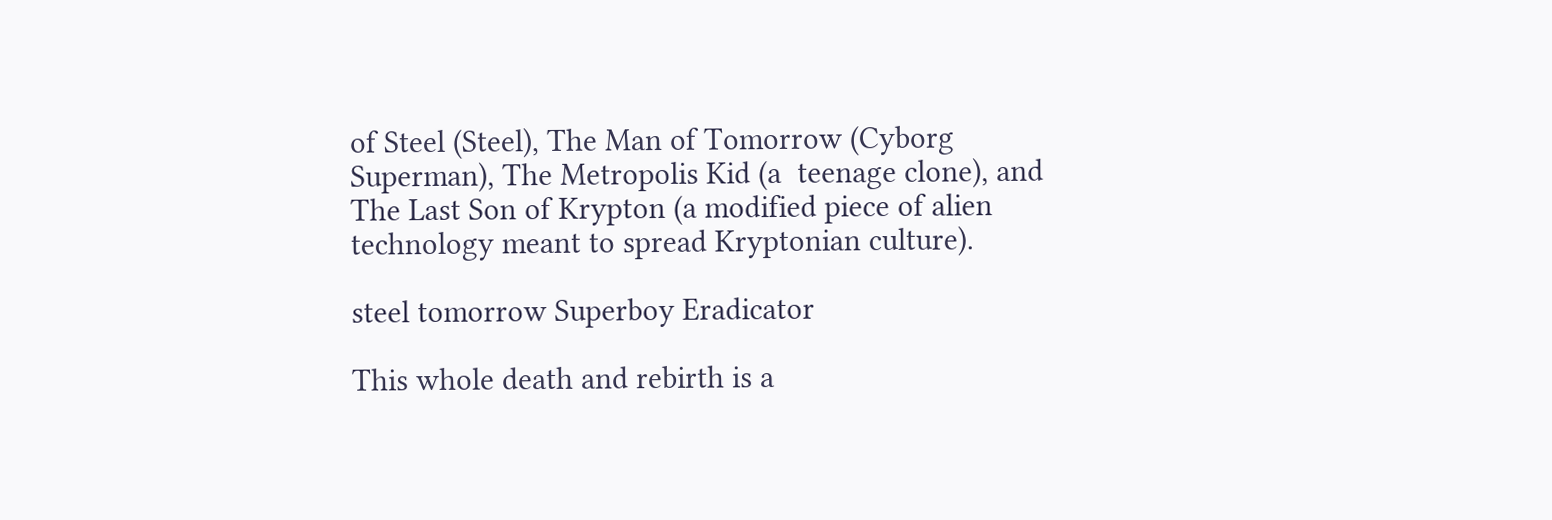of Steel (Steel), The Man of Tomorrow (Cyborg Superman), The Metropolis Kid (a  teenage clone), and The Last Son of Krypton (a modified piece of alien technology meant to spread Kryptonian culture).

steel tomorrow Superboy Eradicator

This whole death and rebirth is a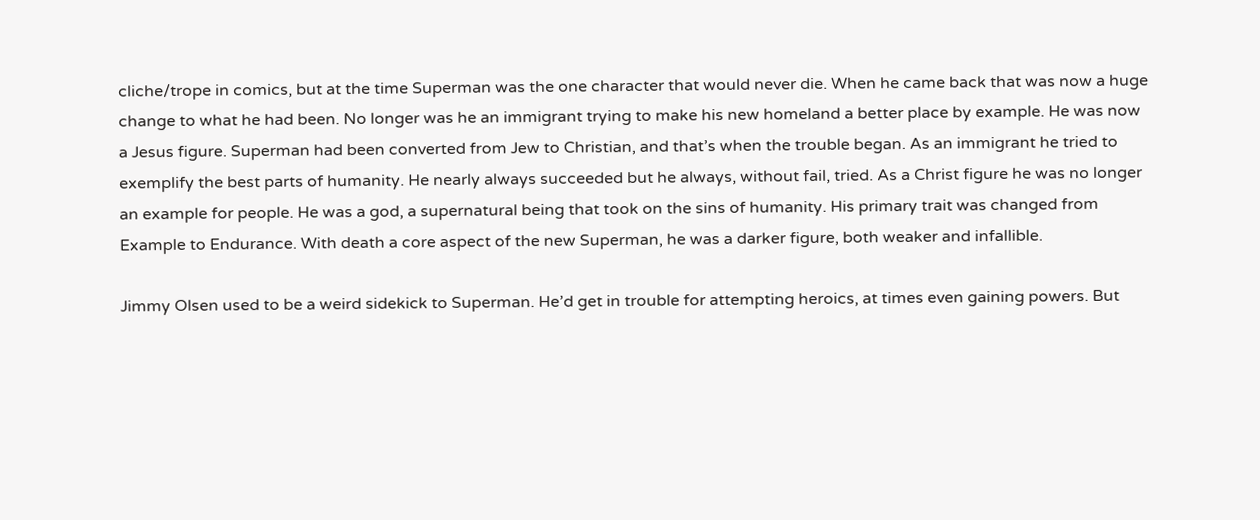cliche/trope in comics, but at the time Superman was the one character that would never die. When he came back that was now a huge change to what he had been. No longer was he an immigrant trying to make his new homeland a better place by example. He was now a Jesus figure. Superman had been converted from Jew to Christian, and that’s when the trouble began. As an immigrant he tried to exemplify the best parts of humanity. He nearly always succeeded but he always, without fail, tried. As a Christ figure he was no longer an example for people. He was a god, a supernatural being that took on the sins of humanity. His primary trait was changed from Example to Endurance. With death a core aspect of the new Superman, he was a darker figure, both weaker and infallible.

Jimmy Olsen used to be a weird sidekick to Superman. He’d get in trouble for attempting heroics, at times even gaining powers. But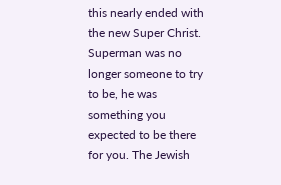this nearly ended with the new Super Christ. Superman was no longer someone to try to be, he was something you expected to be there for you. The Jewish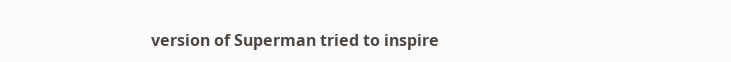version of Superman tried to inspire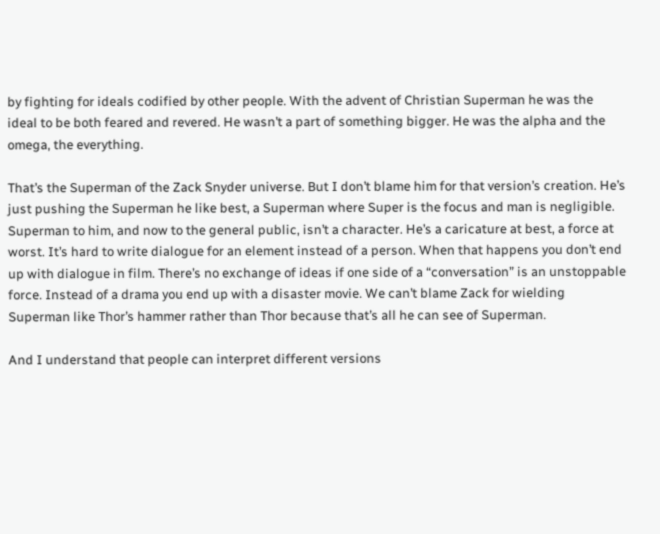by fighting for ideals codified by other people. With the advent of Christian Superman he was the ideal to be both feared and revered. He wasn’t a part of something bigger. He was the alpha and the omega, the everything.

That’s the Superman of the Zack Snyder universe. But I don’t blame him for that version’s creation. He’s just pushing the Superman he like best, a Superman where Super is the focus and man is negligible. Superman to him, and now to the general public, isn’t a character. He’s a caricature at best, a force at worst. It’s hard to write dialogue for an element instead of a person. When that happens you don’t end up with dialogue in film. There’s no exchange of ideas if one side of a “conversation” is an unstoppable force. Instead of a drama you end up with a disaster movie. We can’t blame Zack for wielding Superman like Thor’s hammer rather than Thor because that’s all he can see of Superman.

And I understand that people can interpret different versions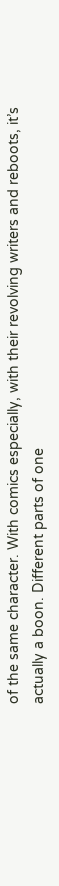of the same character. With comics especially, with their revolving writers and reboots, it’s actually a boon. Different parts of one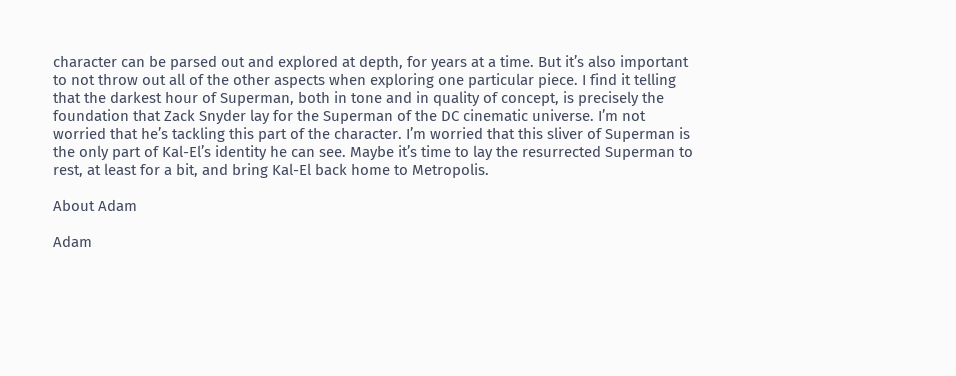character can be parsed out and explored at depth, for years at a time. But it’s also important to not throw out all of the other aspects when exploring one particular piece. I find it telling that the darkest hour of Superman, both in tone and in quality of concept, is precisely the foundation that Zack Snyder lay for the Superman of the DC cinematic universe. I’m not worried that he’s tackling this part of the character. I’m worried that this sliver of Superman is the only part of Kal-El’s identity he can see. Maybe it’s time to lay the resurrected Superman to rest, at least for a bit, and bring Kal-El back home to Metropolis.

About Adam

Adam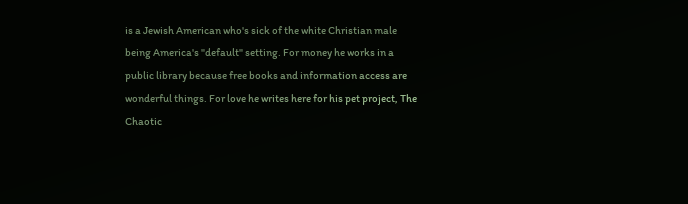is a Jewish American who's sick of the white Christian male being America's "default" setting. For money he works in a public library because free books and information access are wonderful things. For love he writes here for his pet project, The Chaotic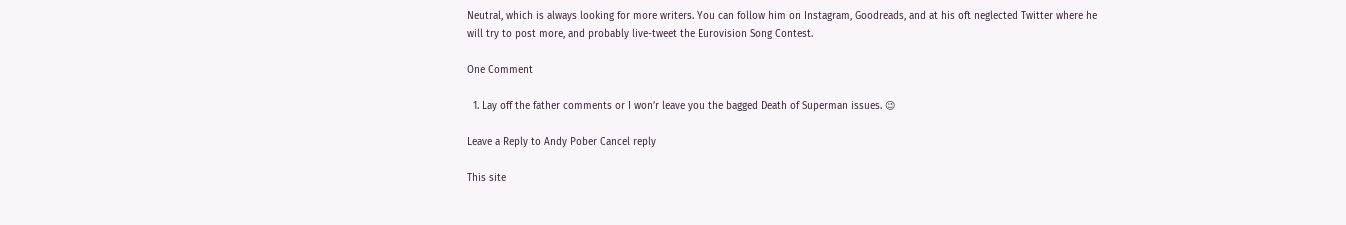Neutral, which is always looking for more writers. You can follow him on Instagram, Goodreads, and at his oft neglected Twitter where he will try to post more, and probably live-tweet the Eurovision Song Contest.

One Comment

  1. Lay off the father comments or I won’r leave you the bagged Death of Superman issues. 😉

Leave a Reply to Andy Pober Cancel reply

This site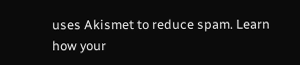uses Akismet to reduce spam. Learn how your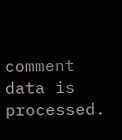comment data is processed.